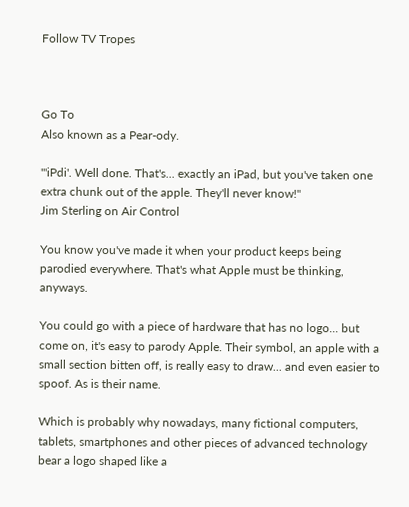Follow TV Tropes



Go To
Also known as a Pear-ody.

"'iPdi'. Well done. That's... exactly an iPad, but you've taken one extra chunk out of the apple. They'll never know!"
Jim Sterling on Air Control

You know you've made it when your product keeps being parodied everywhere. That's what Apple must be thinking, anyways.

You could go with a piece of hardware that has no logo... but come on, it's easy to parody Apple. Their symbol, an apple with a small section bitten off, is really easy to draw... and even easier to spoof. As is their name.

Which is probably why nowadays, many fictional computers, tablets, smartphones and other pieces of advanced technology bear a logo shaped like a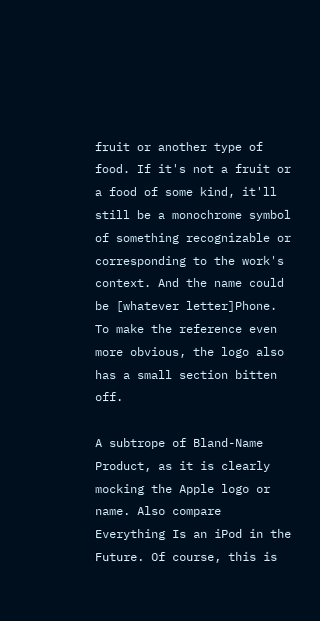fruit or another type of food. If it's not a fruit or a food of some kind, it'll still be a monochrome symbol of something recognizable or corresponding to the work's context. And the name could be [whatever letter]Phone. To make the reference even more obvious, the logo also has a small section bitten off.

A subtrope of Bland-Name Product, as it is clearly mocking the Apple logo or name. Also compare Everything Is an iPod in the Future. Of course, this is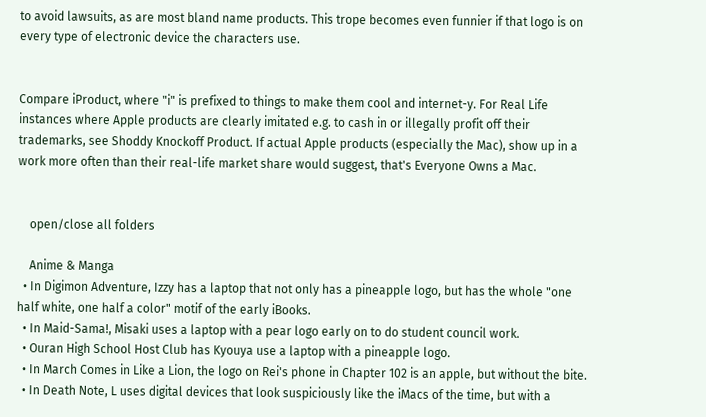to avoid lawsuits, as are most bland name products. This trope becomes even funnier if that logo is on every type of electronic device the characters use.


Compare iProduct, where "i" is prefixed to things to make them cool and internet-y. For Real Life instances where Apple products are clearly imitated e.g. to cash in or illegally profit off their trademarks, see Shoddy Knockoff Product. If actual Apple products (especially the Mac), show up in a work more often than their real-life market share would suggest, that's Everyone Owns a Mac.


    open/close all folders

    Anime & Manga
  • In Digimon Adventure, Izzy has a laptop that not only has a pineapple logo, but has the whole "one half white, one half a color" motif of the early iBooks.
  • In Maid-Sama!, Misaki uses a laptop with a pear logo early on to do student council work.
  • Ouran High School Host Club has Kyouya use a laptop with a pineapple logo.
  • In March Comes in Like a Lion, the logo on Rei's phone in Chapter 102 is an apple, but without the bite.
  • In Death Note, L uses digital devices that look suspiciously like the iMacs of the time, but with a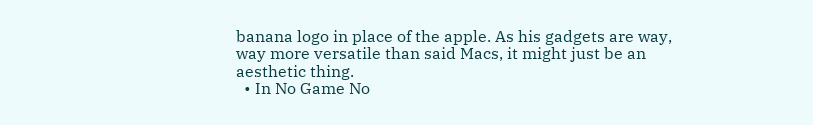banana logo in place of the apple. As his gadgets are way, way more versatile than said Macs, it might just be an aesthetic thing.
  • In No Game No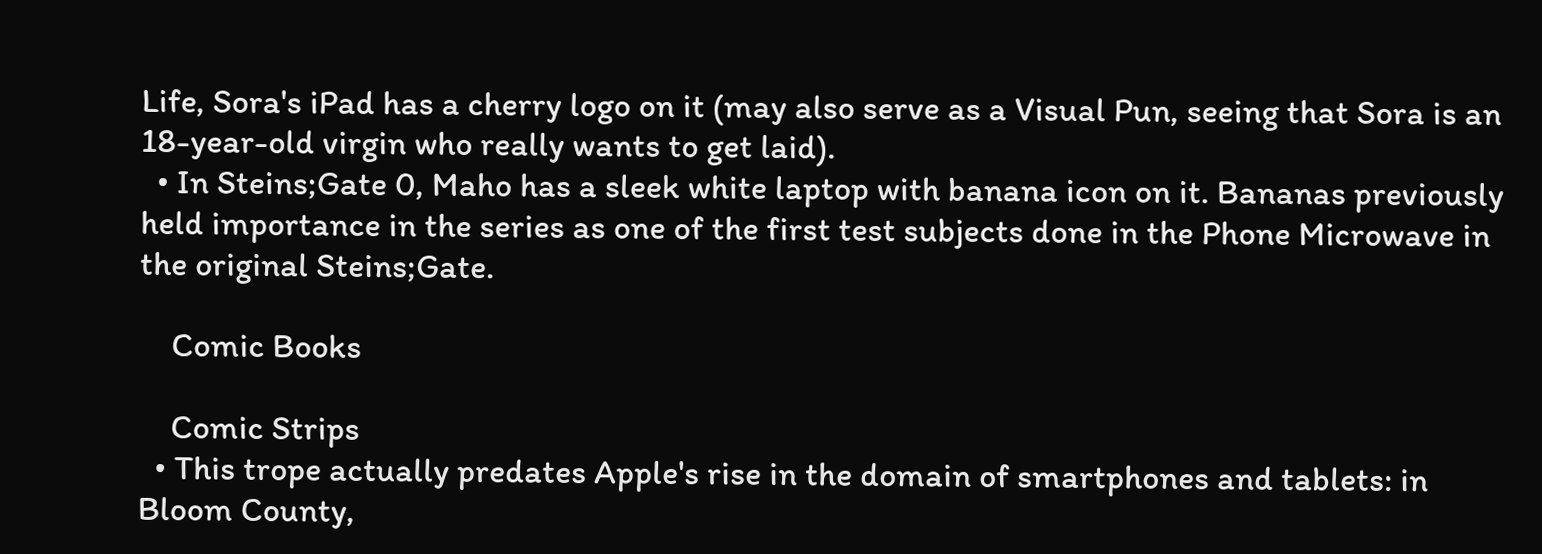Life, Sora's iPad has a cherry logo on it (may also serve as a Visual Pun, seeing that Sora is an 18-year-old virgin who really wants to get laid).
  • In Steins;Gate 0, Maho has a sleek white laptop with banana icon on it. Bananas previously held importance in the series as one of the first test subjects done in the Phone Microwave in the original Steins;Gate.

    Comic Books

    Comic Strips
  • This trope actually predates Apple's rise in the domain of smartphones and tablets: in Bloom County,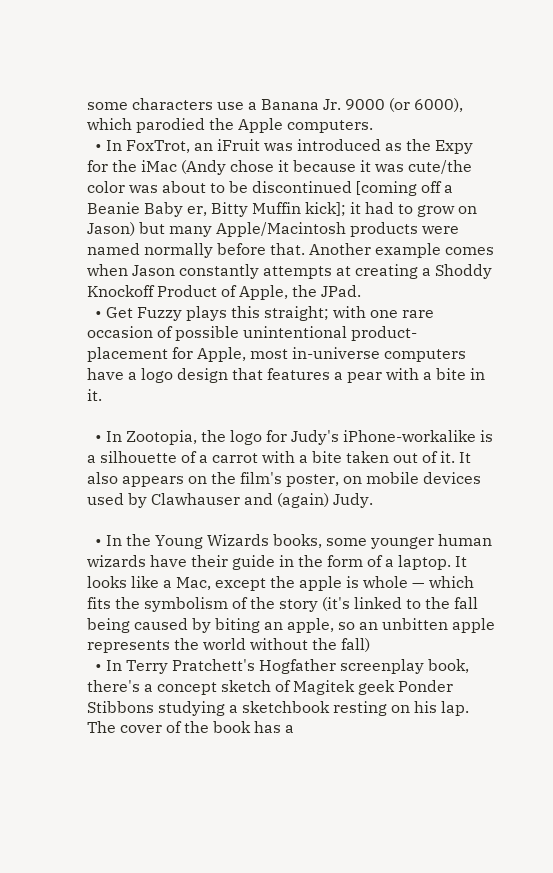some characters use a Banana Jr. 9000 (or 6000), which parodied the Apple computers.
  • In FoxTrot, an iFruit was introduced as the Expy for the iMac (Andy chose it because it was cute/the color was about to be discontinued [coming off a Beanie Baby er, Bitty Muffin kick]; it had to grow on Jason) but many Apple/Macintosh products were named normally before that. Another example comes when Jason constantly attempts at creating a Shoddy Knockoff Product of Apple, the JPad.
  • Get Fuzzy plays this straight; with one rare occasion of possible unintentional product-placement for Apple, most in-universe computers have a logo design that features a pear with a bite in it.

  • In Zootopia, the logo for Judy's iPhone-workalike is a silhouette of a carrot with a bite taken out of it. It also appears on the film's poster, on mobile devices used by Clawhauser and (again) Judy.

  • In the Young Wizards books, some younger human wizards have their guide in the form of a laptop. It looks like a Mac, except the apple is whole — which fits the symbolism of the story (it's linked to the fall being caused by biting an apple, so an unbitten apple represents the world without the fall)
  • In Terry Pratchett's Hogfather screenplay book, there's a concept sketch of Magitek geek Ponder Stibbons studying a sketchbook resting on his lap. The cover of the book has a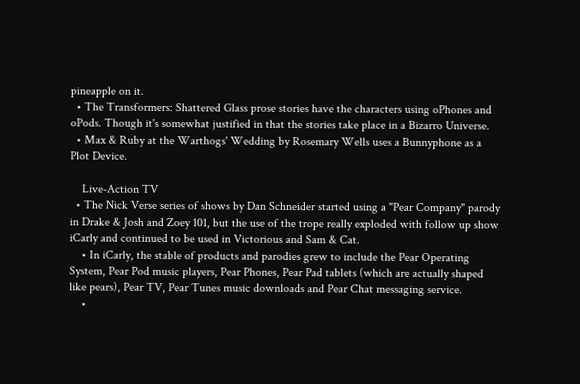pineapple on it.
  • The Transformers: Shattered Glass prose stories have the characters using oPhones and oPods. Though it's somewhat justified in that the stories take place in a Bizarro Universe.
  • Max & Ruby at the Warthogs' Wedding by Rosemary Wells uses a Bunnyphone as a Plot Device.

    Live-Action TV
  • The Nick Verse series of shows by Dan Schneider started using a "Pear Company" parody in Drake & Josh and Zoey 101, but the use of the trope really exploded with follow up show iCarly and continued to be used in Victorious and Sam & Cat.
    • In iCarly, the stable of products and parodies grew to include the Pear Operating System, Pear Pod music players, Pear Phones, Pear Pad tablets (which are actually shaped like pears), Pear TV, Pear Tunes music downloads and Pear Chat messaging service.
    •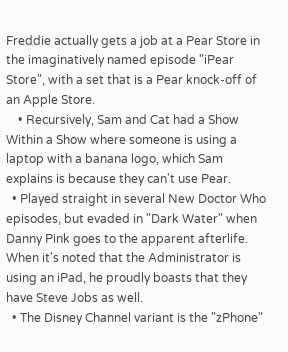Freddie actually gets a job at a Pear Store in the imaginatively named episode "iPear Store", with a set that is a Pear knock-off of an Apple Store.
    • Recursively, Sam and Cat had a Show Within a Show where someone is using a laptop with a banana logo, which Sam explains is because they can't use Pear.
  • Played straight in several New Doctor Who episodes, but evaded in "Dark Water" when Danny Pink goes to the apparent afterlife. When it's noted that the Administrator is using an iPad, he proudly boasts that they have Steve Jobs as well.
  • The Disney Channel variant is the "zPhone"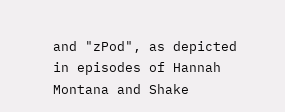and "zPod", as depicted in episodes of Hannah Montana and Shake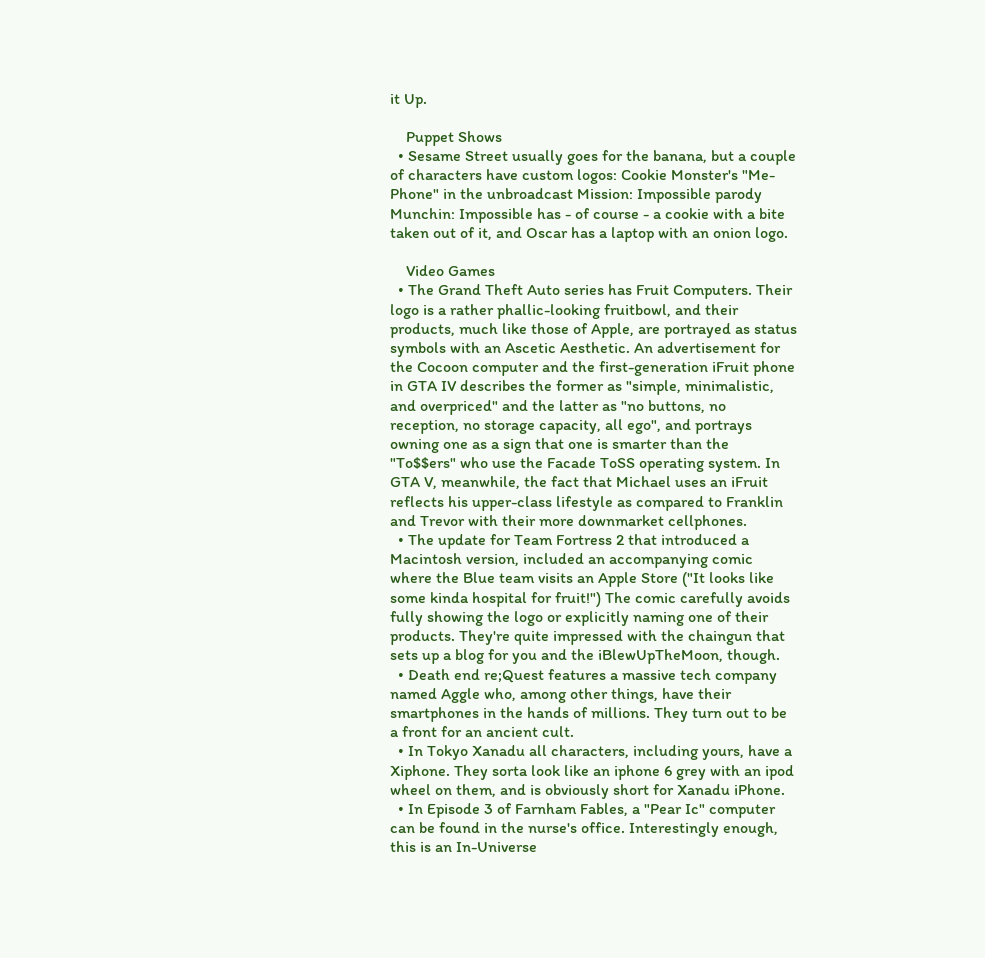it Up.

    Puppet Shows
  • Sesame Street usually goes for the banana, but a couple of characters have custom logos: Cookie Monster's "Me-Phone" in the unbroadcast Mission: Impossible parody Munchin: Impossible has - of course - a cookie with a bite taken out of it, and Oscar has a laptop with an onion logo.

    Video Games
  • The Grand Theft Auto series has Fruit Computers. Their logo is a rather phallic-looking fruitbowl, and their products, much like those of Apple, are portrayed as status symbols with an Ascetic Aesthetic. An advertisement for the Cocoon computer and the first-generation iFruit phone in GTA IV describes the former as "simple, minimalistic, and overpriced" and the latter as "no buttons, no reception, no storage capacity, all ego", and portrays owning one as a sign that one is smarter than the "To$$ers" who use the Facade ToSS operating system. In GTA V, meanwhile, the fact that Michael uses an iFruit reflects his upper-class lifestyle as compared to Franklin and Trevor with their more downmarket cellphones.
  • The update for Team Fortress 2 that introduced a Macintosh version, included an accompanying comic where the Blue team visits an Apple Store ("It looks like some kinda hospital for fruit!") The comic carefully avoids fully showing the logo or explicitly naming one of their products. They're quite impressed with the chaingun that sets up a blog for you and the iBlewUpTheMoon, though.
  • Death end re;Quest features a massive tech company named Aggle who, among other things, have their smartphones in the hands of millions. They turn out to be a front for an ancient cult.
  • In Tokyo Xanadu all characters, including yours, have a Xiphone. They sorta look like an iphone 6 grey with an ipod wheel on them, and is obviously short for Xanadu iPhone.
  • In Episode 3 of Farnham Fables, a "Pear Ic" computer can be found in the nurse's office. Interestingly enough, this is an In-Universe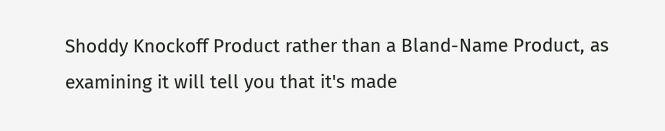Shoddy Knockoff Product rather than a Bland-Name Product, as examining it will tell you that it's made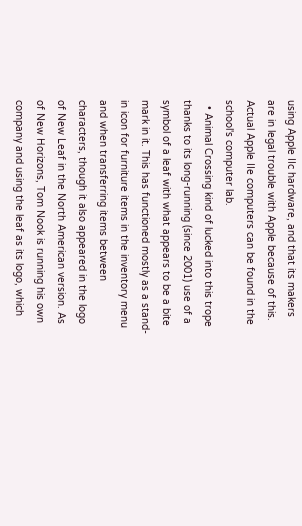using Apple IIc hardware, and that its makers are in legal trouble with Apple because of this. Actual Apple IIe computers can be found in the school's computer lab.
  • Animal Crossing kind of lucked into this trope thanks to its long-running (since 2001) use of a symbol of a leaf with what appears to be a bite mark in it. This has functioned mostly as a stand-in icon for furniture items in the inventory menu and when transferring items between characters, though it also appeared in the logo of New Leaf in the North American version. As of New Horizons, Tom Nook is running his own company and using the leaf as its logo, which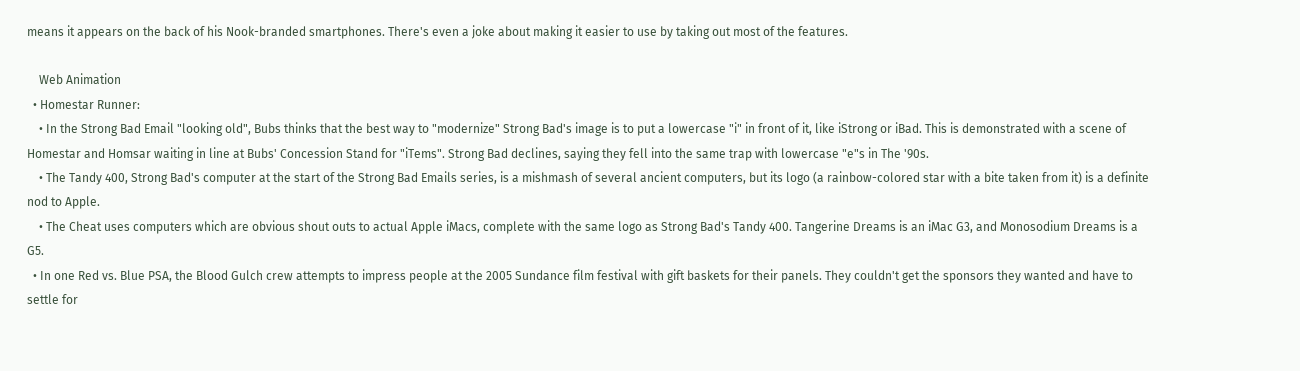means it appears on the back of his Nook-branded smartphones. There's even a joke about making it easier to use by taking out most of the features.

    Web Animation
  • Homestar Runner:
    • In the Strong Bad Email "looking old", Bubs thinks that the best way to "modernize" Strong Bad's image is to put a lowercase "i" in front of it, like iStrong or iBad. This is demonstrated with a scene of Homestar and Homsar waiting in line at Bubs' Concession Stand for "iTems". Strong Bad declines, saying they fell into the same trap with lowercase "e"s in The '90s.
    • The Tandy 400, Strong Bad's computer at the start of the Strong Bad Emails series, is a mishmash of several ancient computers, but its logo (a rainbow-colored star with a bite taken from it) is a definite nod to Apple.
    • The Cheat uses computers which are obvious shout outs to actual Apple iMacs, complete with the same logo as Strong Bad's Tandy 400. Tangerine Dreams is an iMac G3, and Monosodium Dreams is a G5.
  • In one Red vs. Blue PSA, the Blood Gulch crew attempts to impress people at the 2005 Sundance film festival with gift baskets for their panels. They couldn't get the sponsors they wanted and have to settle for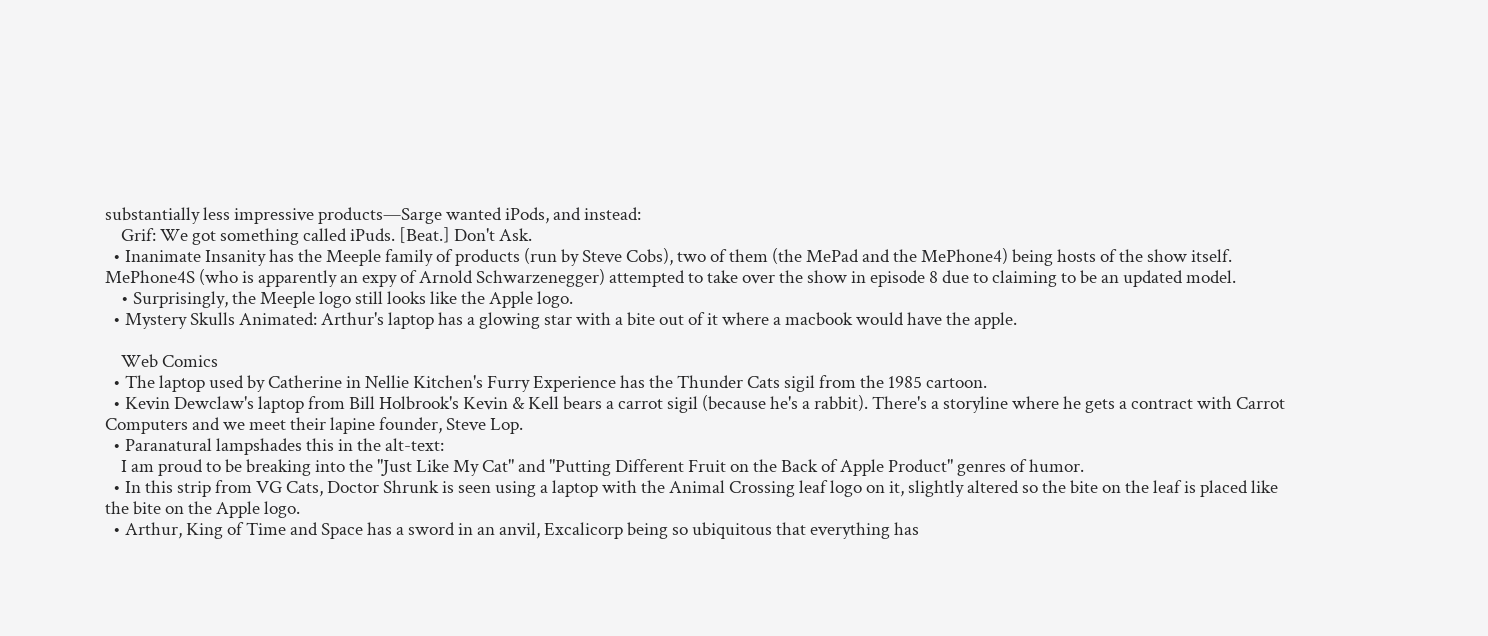substantially less impressive products—Sarge wanted iPods, and instead:
    Grif: We got something called iPuds. [Beat.] Don't Ask.
  • Inanimate Insanity has the Meeple family of products (run by Steve Cobs), two of them (the MePad and the MePhone4) being hosts of the show itself. MePhone4S (who is apparently an expy of Arnold Schwarzenegger) attempted to take over the show in episode 8 due to claiming to be an updated model.
    • Surprisingly, the Meeple logo still looks like the Apple logo.
  • Mystery Skulls Animated: Arthur's laptop has a glowing star with a bite out of it where a macbook would have the apple.

    Web Comics
  • The laptop used by Catherine in Nellie Kitchen's Furry Experience has the Thunder Cats sigil from the 1985 cartoon.
  • Kevin Dewclaw's laptop from Bill Holbrook's Kevin & Kell bears a carrot sigil (because he's a rabbit). There's a storyline where he gets a contract with Carrot Computers and we meet their lapine founder, Steve Lop.
  • Paranatural lampshades this in the alt-text:
    I am proud to be breaking into the "Just Like My Cat" and "Putting Different Fruit on the Back of Apple Product" genres of humor.
  • In this strip from VG Cats, Doctor Shrunk is seen using a laptop with the Animal Crossing leaf logo on it, slightly altered so the bite on the leaf is placed like the bite on the Apple logo.
  • Arthur, King of Time and Space has a sword in an anvil, Excalicorp being so ubiquitous that everything has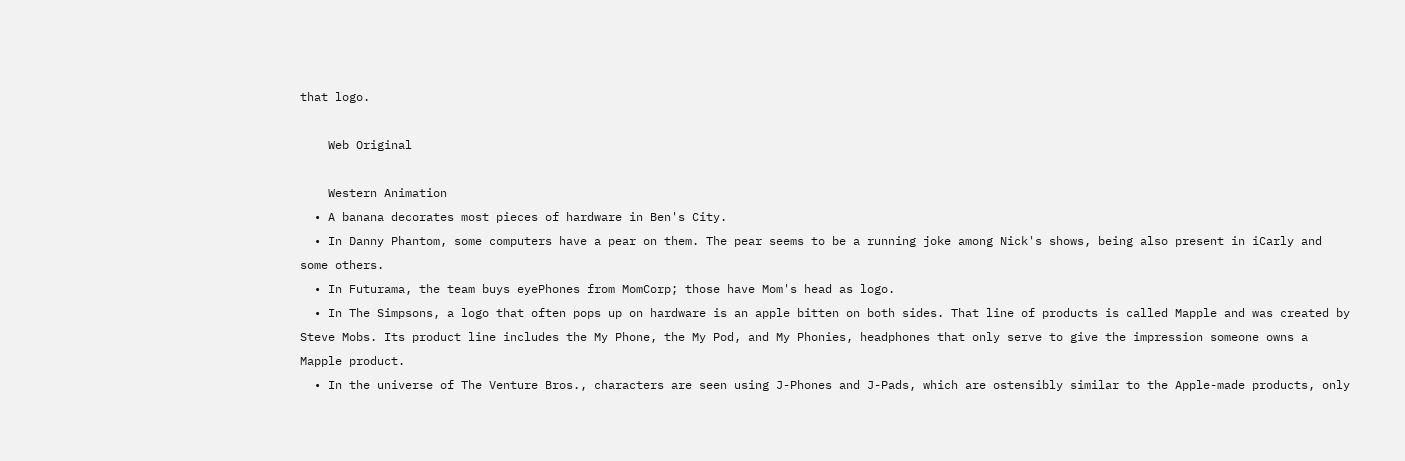that logo.

    Web Original

    Western Animation
  • A banana decorates most pieces of hardware in Ben's City.
  • In Danny Phantom, some computers have a pear on them. The pear seems to be a running joke among Nick's shows, being also present in iCarly and some others.
  • In Futurama, the team buys eyePhones from MomCorp; those have Mom's head as logo.
  • In The Simpsons, a logo that often pops up on hardware is an apple bitten on both sides. That line of products is called Mapple and was created by Steve Mobs. Its product line includes the My Phone, the My Pod, and My Phonies, headphones that only serve to give the impression someone owns a Mapple product.
  • In the universe of The Venture Bros., characters are seen using J-Phones and J-Pads, which are ostensibly similar to the Apple-made products, only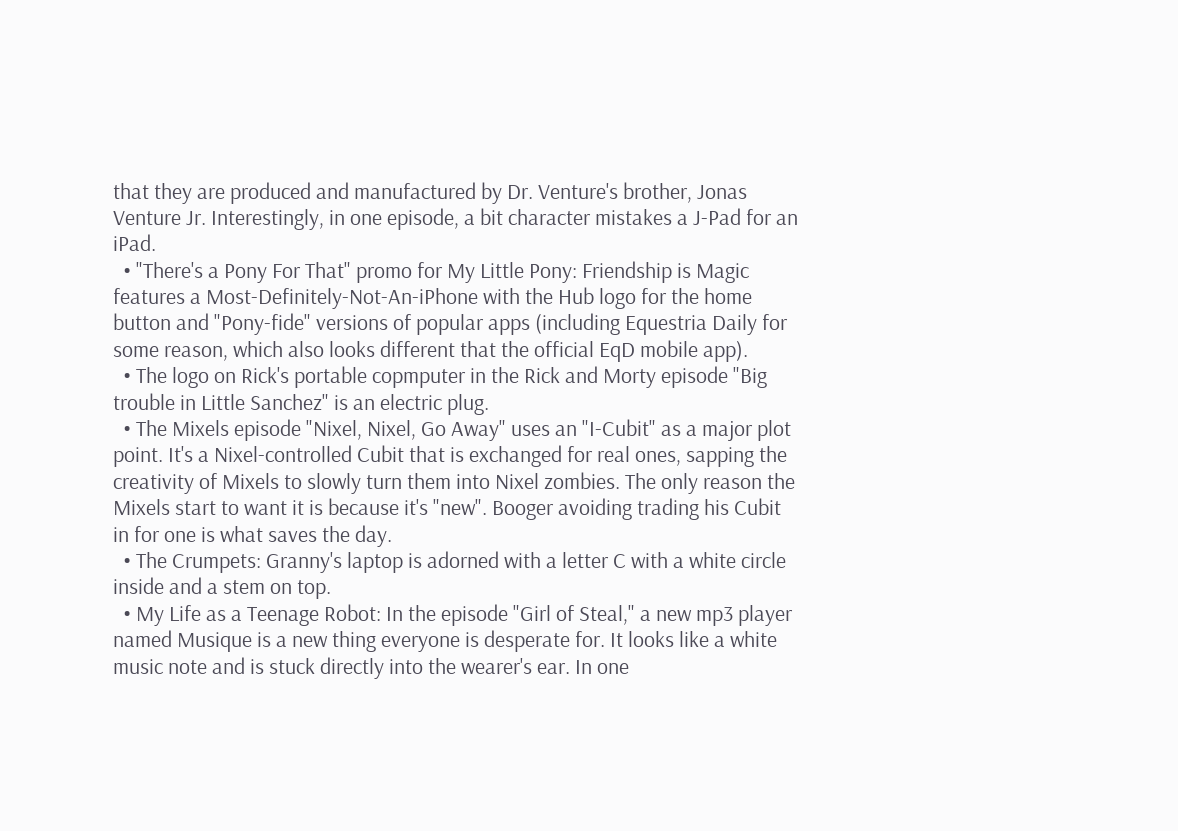that they are produced and manufactured by Dr. Venture's brother, Jonas Venture Jr. Interestingly, in one episode, a bit character mistakes a J-Pad for an iPad.
  • "There's a Pony For That" promo for My Little Pony: Friendship is Magic features a Most-Definitely-Not-An-iPhone with the Hub logo for the home button and "Pony-fide" versions of popular apps (including Equestria Daily for some reason, which also looks different that the official EqD mobile app).
  • The logo on Rick's portable copmputer in the Rick and Morty episode "Big trouble in Little Sanchez" is an electric plug.
  • The Mixels episode "Nixel, Nixel, Go Away" uses an "I-Cubit" as a major plot point. It's a Nixel-controlled Cubit that is exchanged for real ones, sapping the creativity of Mixels to slowly turn them into Nixel zombies. The only reason the Mixels start to want it is because it's "new". Booger avoiding trading his Cubit in for one is what saves the day.
  • The Crumpets: Granny's laptop is adorned with a letter C with a white circle inside and a stem on top.
  • My Life as a Teenage Robot: In the episode "Girl of Steal," a new mp3 player named Musique is a new thing everyone is desperate for. It looks like a white music note and is stuck directly into the wearer's ear. In one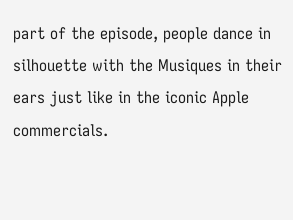part of the episode, people dance in silhouette with the Musiques in their ears just like in the iconic Apple commercials.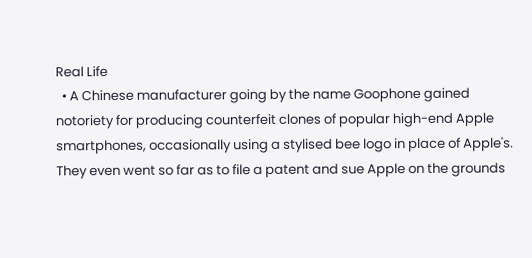Real Life
  • A Chinese manufacturer going by the name Goophone gained notoriety for producing counterfeit clones of popular high-end Apple smartphones, occasionally using a stylised bee logo in place of Apple's. They even went so far as to file a patent and sue Apple on the grounds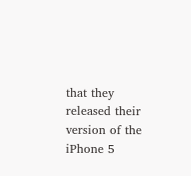that they released their version of the iPhone 5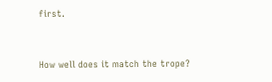first.


How well does it match the trope?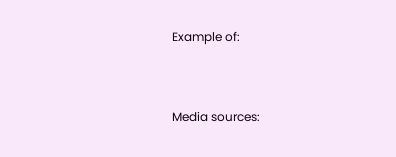Example of:


Media sources: